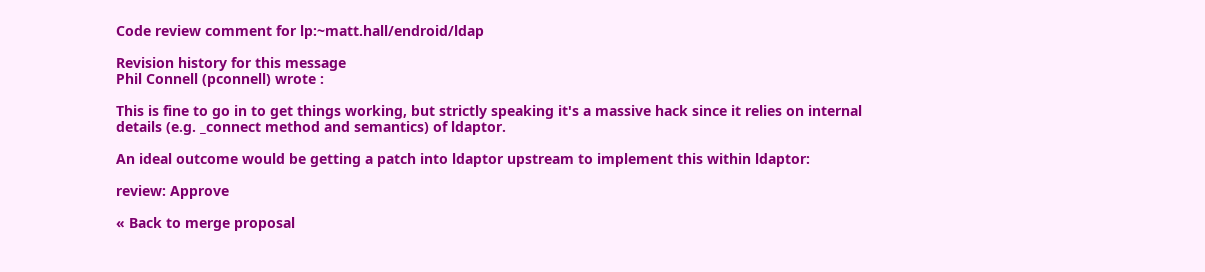Code review comment for lp:~matt.hall/endroid/ldap

Revision history for this message
Phil Connell (pconnell) wrote :

This is fine to go in to get things working, but strictly speaking it's a massive hack since it relies on internal details (e.g. _connect method and semantics) of ldaptor.

An ideal outcome would be getting a patch into ldaptor upstream to implement this within ldaptor:

review: Approve

« Back to merge proposal